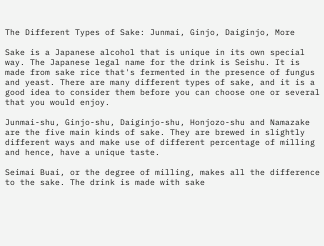The Different Types of Sake: Junmai, Ginjo, Daiginjo, More

Sake is a Japanese alcohol that is unique in its own special way. The Japanese legal name for the drink is Seishu. It is made from sake rice that's fermented in the presence of fungus and yeast. There are many different types of sake, and it is a good idea to consider them before you can choose one or several that you would enjoy.

Junmai-shu, Ginjo-shu, Daiginjo-shu, Honjozo-shu and Namazake are the five main kinds of sake. They are brewed in slightly different ways and make use of different percentage of milling and hence, have a unique taste.

Seimai Buai, or the degree of milling, makes all the difference to the sake. The drink is made with sake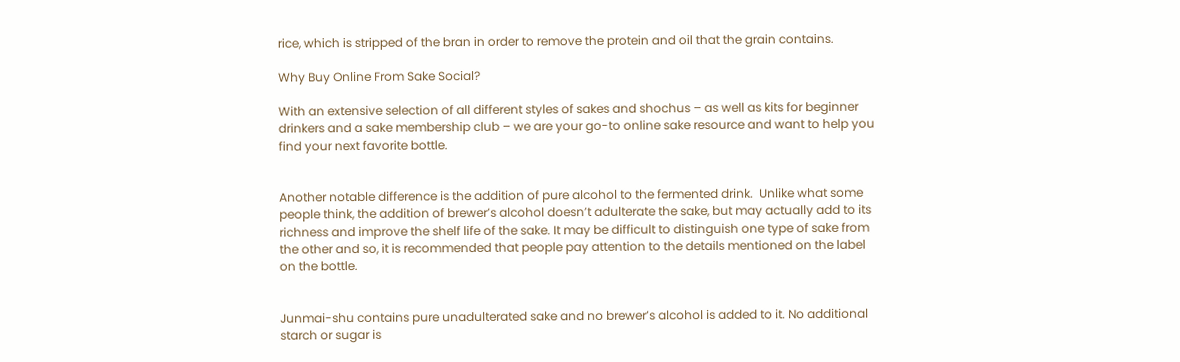rice, which is stripped of the bran in order to remove the protein and oil that the grain contains.

Why Buy Online From Sake Social?

With an extensive selection of all different styles of sakes and shochus – as well as kits for beginner drinkers and a sake membership club – we are your go-to online sake resource and want to help you find your next favorite bottle.


Another notable difference is the addition of pure alcohol to the fermented drink.  Unlike what some people think, the addition of brewer’s alcohol doesn’t adulterate the sake, but may actually add to its richness and improve the shelf life of the sake. It may be difficult to distinguish one type of sake from the other and so, it is recommended that people pay attention to the details mentioned on the label on the bottle.


Junmai-shu contains pure unadulterated sake and no brewer’s alcohol is added to it. No additional starch or sugar is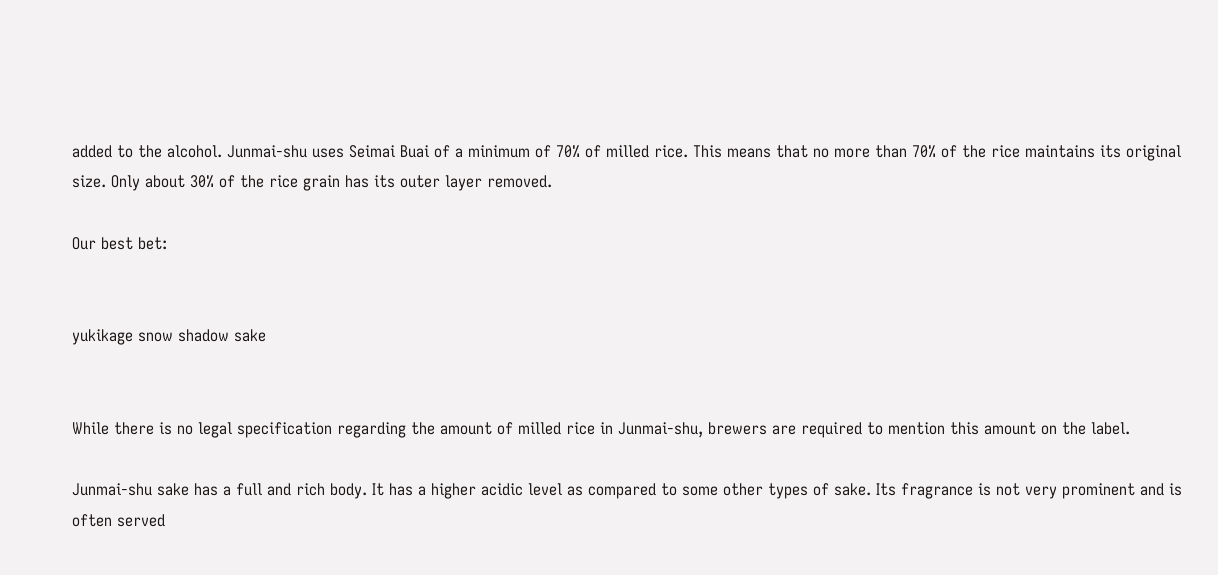added to the alcohol. Junmai-shu uses Seimai Buai of a minimum of 70% of milled rice. This means that no more than 70% of the rice maintains its original size. Only about 30% of the rice grain has its outer layer removed.

Our best bet:


yukikage snow shadow sake


While there is no legal specification regarding the amount of milled rice in Junmai-shu, brewers are required to mention this amount on the label.

Junmai-shu sake has a full and rich body. It has a higher acidic level as compared to some other types of sake. Its fragrance is not very prominent and is often served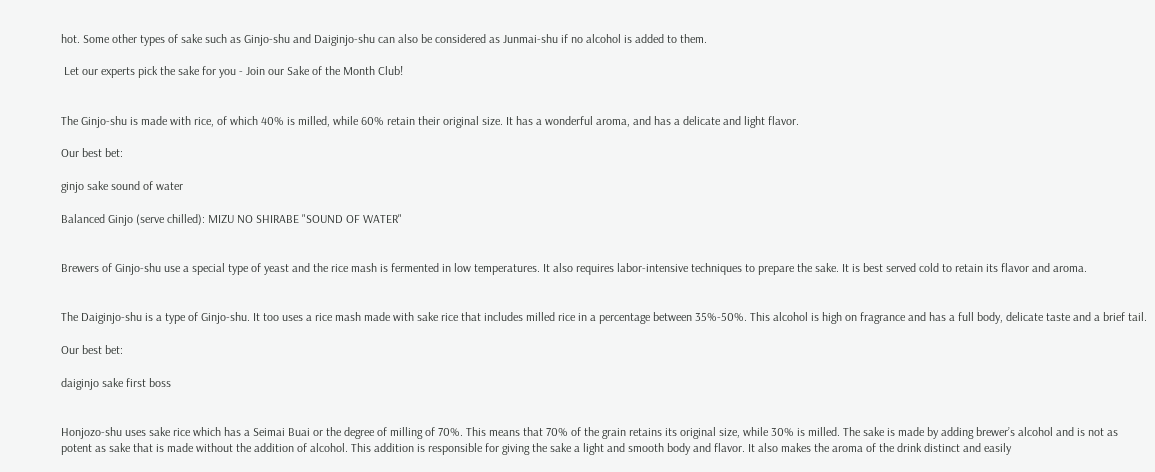hot. Some other types of sake such as Ginjo-shu and Daiginjo-shu can also be considered as Junmai-shu if no alcohol is added to them.

 Let our experts pick the sake for you - Join our Sake of the Month Club!


The Ginjo-shu is made with rice, of which 40% is milled, while 60% retain their original size. It has a wonderful aroma, and has a delicate and light flavor.

Our best bet:

ginjo sake sound of water

Balanced Ginjo (serve chilled): MIZU NO SHIRABE "SOUND OF WATER"


Brewers of Ginjo-shu use a special type of yeast and the rice mash is fermented in low temperatures. It also requires labor-intensive techniques to prepare the sake. It is best served cold to retain its flavor and aroma.


The Daiginjo-shu is a type of Ginjo-shu. It too uses a rice mash made with sake rice that includes milled rice in a percentage between 35%-50%. This alcohol is high on fragrance and has a full body, delicate taste and a brief tail.

Our best bet:

daiginjo sake first boss


Honjozo-shu uses sake rice which has a Seimai Buai or the degree of milling of 70%. This means that 70% of the grain retains its original size, while 30% is milled. The sake is made by adding brewer’s alcohol and is not as potent as sake that is made without the addition of alcohol. This addition is responsible for giving the sake a light and smooth body and flavor. It also makes the aroma of the drink distinct and easily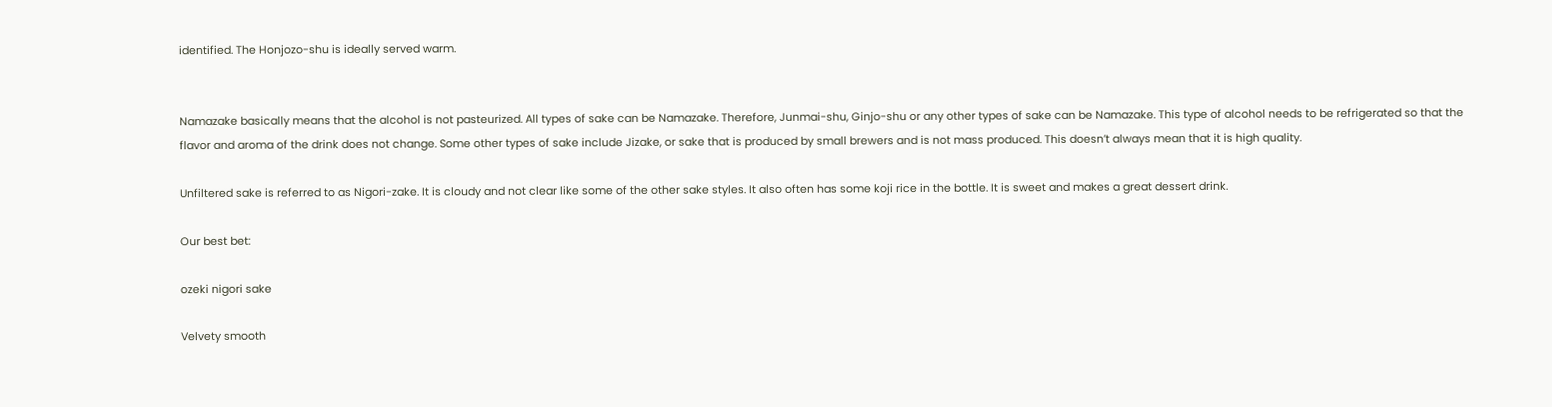identified. The Honjozo-shu is ideally served warm.


Namazake basically means that the alcohol is not pasteurized. All types of sake can be Namazake. Therefore, Junmai-shu, Ginjo-shu or any other types of sake can be Namazake. This type of alcohol needs to be refrigerated so that the flavor and aroma of the drink does not change. Some other types of sake include Jizake, or sake that is produced by small brewers and is not mass produced. This doesn’t always mean that it is high quality.

Unfiltered sake is referred to as Nigori-zake. It is cloudy and not clear like some of the other sake styles. It also often has some koji rice in the bottle. It is sweet and makes a great dessert drink.

Our best bet:

ozeki nigori sake

Velvety smooth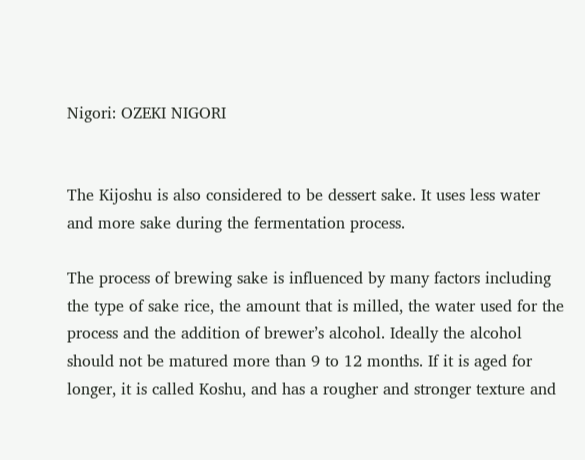Nigori: OZEKI NIGORI


The Kijoshu is also considered to be dessert sake. It uses less water and more sake during the fermentation process.

The process of brewing sake is influenced by many factors including the type of sake rice, the amount that is milled, the water used for the process and the addition of brewer’s alcohol. Ideally the alcohol should not be matured more than 9 to 12 months. If it is aged for longer, it is called Koshu, and has a rougher and stronger texture and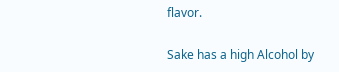flavor.

Sake has a high Alcohol by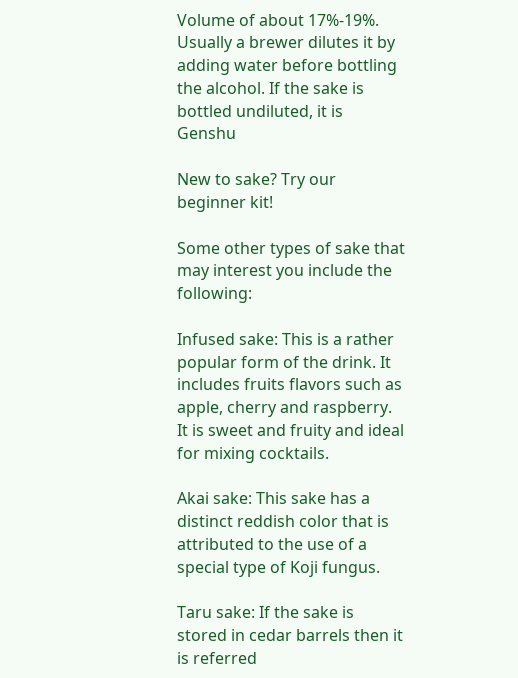Volume of about 17%-19%. Usually a brewer dilutes it by adding water before bottling the alcohol. If the sake is bottled undiluted, it is Genshu

New to sake? Try our beginner kit!

Some other types of sake that may interest you include the following:

Infused sake: This is a rather popular form of the drink. It includes fruits flavors such as apple, cherry and raspberry. It is sweet and fruity and ideal for mixing cocktails.

Akai sake: This sake has a distinct reddish color that is attributed to the use of a special type of Koji fungus.

Taru sake: If the sake is stored in cedar barrels then it is referred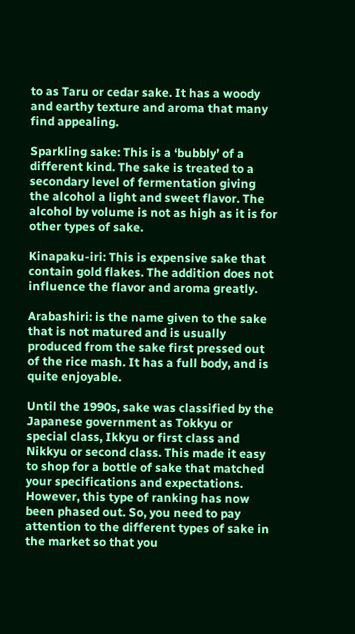to as Taru or cedar sake. It has a woody and earthy texture and aroma that many find appealing.

Sparkling sake: This is a ‘bubbly’ of a different kind. The sake is treated to a secondary level of fermentation giving the alcohol a light and sweet flavor. The alcohol by volume is not as high as it is for other types of sake.

Kinapaku-iri: This is expensive sake that contain gold flakes. The addition does not influence the flavor and aroma greatly.

Arabashiri: is the name given to the sake that is not matured and is usually produced from the sake first pressed out of the rice mash. It has a full body, and is quite enjoyable.

Until the 1990s, sake was classified by the Japanese government as Tokkyu or special class, Ikkyu or first class and Nikkyu or second class. This made it easy to shop for a bottle of sake that matched your specifications and expectations. However, this type of ranking has now been phased out. So, you need to pay attention to the different types of sake in the market so that you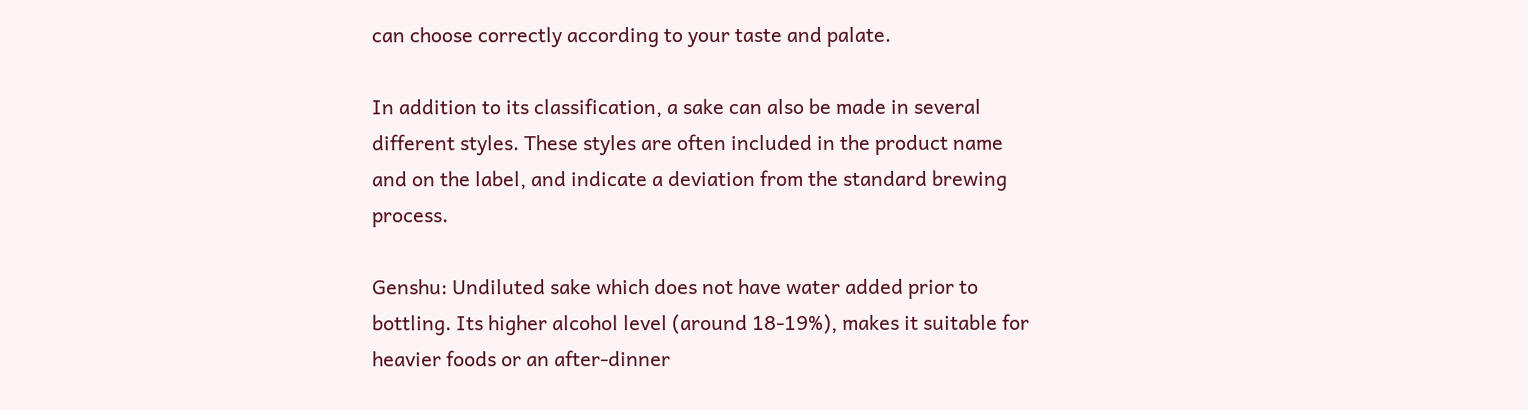can choose correctly according to your taste and palate.

In addition to its classification, a sake can also be made in several different styles. These styles are often included in the product name and on the label, and indicate a deviation from the standard brewing process.

Genshu: Undiluted sake which does not have water added prior to bottling. Its higher alcohol level (around 18-19%), makes it suitable for heavier foods or an after-dinner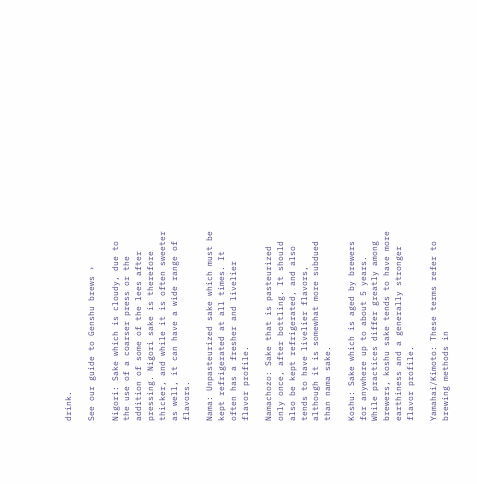drink.

See our guide to Genshu brews ›

Nigori: Sake which is cloudy, due to the use of a coarser press or the addition of some of the lees after pressing. Nigori sake is therefore thicker, and while it is often sweeter as well, it can have a wide range of flavors.

Nama: Unpasteurized sake which must be kept refrigerated at all times. It often has a fresher and livelier flavor profile.

Namachozo: Sake that is pasteurized only once, after bottling. It should also be kept refrigerated, and also tends to have livelier flavors, although it is somewhat more subdued than nama sake.

Koshu: Sake which is aged by brewers for anywhere up to about 5 years. While practices differ greatly among brewers, koshu sake tends to have more earthiness and a generally stronger flavor profile.

Yamahai/Kimoto: These terms refer to brewing methods in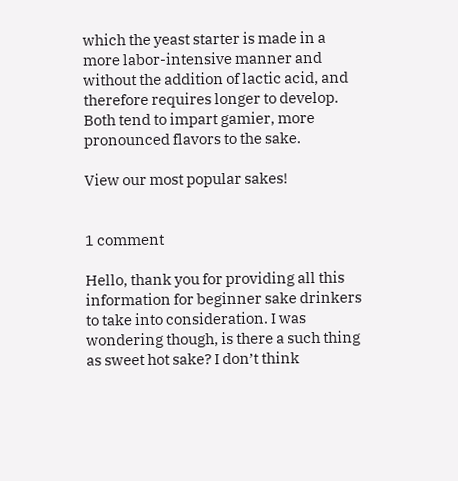which the yeast starter is made in a more labor-intensive manner and without the addition of lactic acid, and therefore requires longer to develop. Both tend to impart gamier, more pronounced flavors to the sake.

View our most popular sakes!


1 comment

Hello, thank you for providing all this information for beginner sake drinkers to take into consideration. I was wondering though, is there a such thing as sweet hot sake? I don’t think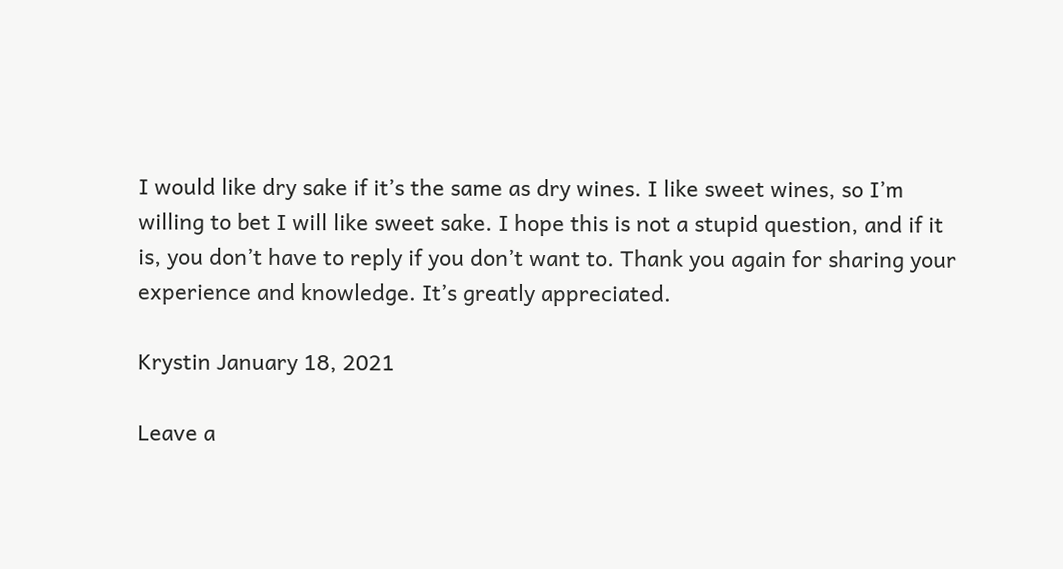I would like dry sake if it’s the same as dry wines. I like sweet wines, so I’m willing to bet I will like sweet sake. I hope this is not a stupid question, and if it is, you don’t have to reply if you don’t want to. Thank you again for sharing your experience and knowledge. It’s greatly appreciated.

Krystin January 18, 2021

Leave a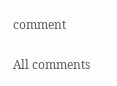comment

All comments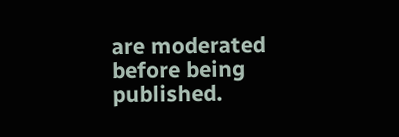are moderated before being published.